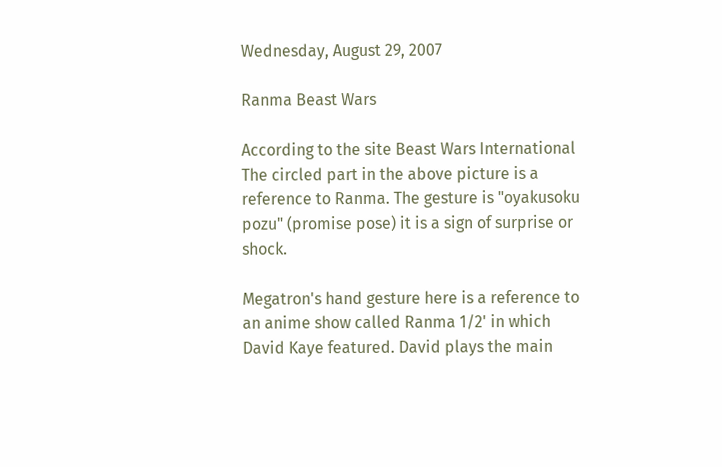Wednesday, August 29, 2007

Ranma Beast Wars

According to the site Beast Wars International The circled part in the above picture is a reference to Ranma. The gesture is "oyakusoku pozu" (promise pose) it is a sign of surprise or shock.

Megatron's hand gesture here is a reference to an anime show called Ranma 1/2' in which David Kaye featured. David plays the main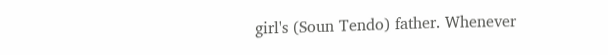girl's (Soun Tendo) father. Whenever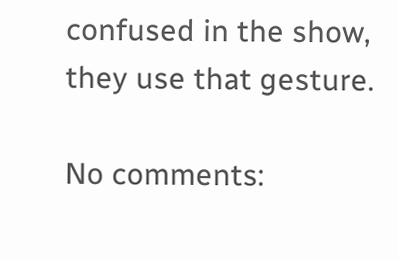confused in the show, they use that gesture.

No comments: